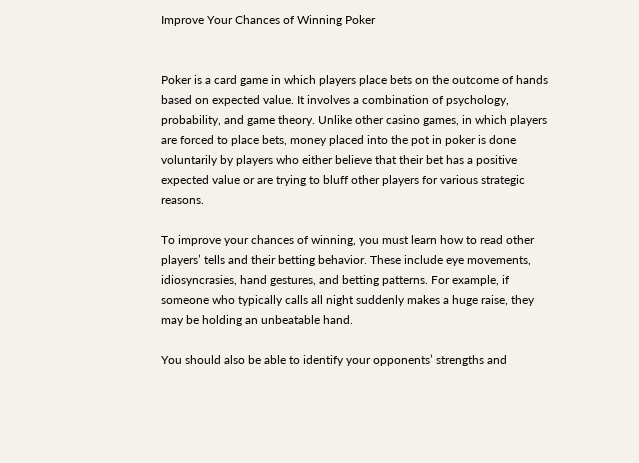Improve Your Chances of Winning Poker


Poker is a card game in which players place bets on the outcome of hands based on expected value. It involves a combination of psychology, probability, and game theory. Unlike other casino games, in which players are forced to place bets, money placed into the pot in poker is done voluntarily by players who either believe that their bet has a positive expected value or are trying to bluff other players for various strategic reasons.

To improve your chances of winning, you must learn how to read other players’ tells and their betting behavior. These include eye movements, idiosyncrasies, hand gestures, and betting patterns. For example, if someone who typically calls all night suddenly makes a huge raise, they may be holding an unbeatable hand.

You should also be able to identify your opponents’ strengths and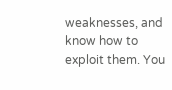weaknesses, and know how to exploit them. You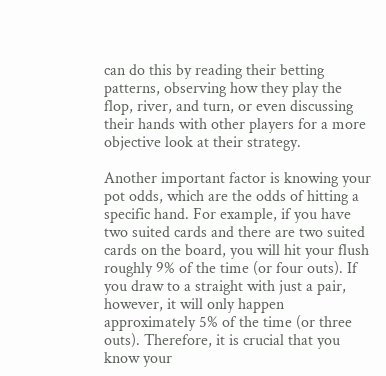can do this by reading their betting patterns, observing how they play the flop, river, and turn, or even discussing their hands with other players for a more objective look at their strategy.

Another important factor is knowing your pot odds, which are the odds of hitting a specific hand. For example, if you have two suited cards and there are two suited cards on the board, you will hit your flush roughly 9% of the time (or four outs). If you draw to a straight with just a pair, however, it will only happen approximately 5% of the time (or three outs). Therefore, it is crucial that you know your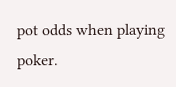pot odds when playing poker.